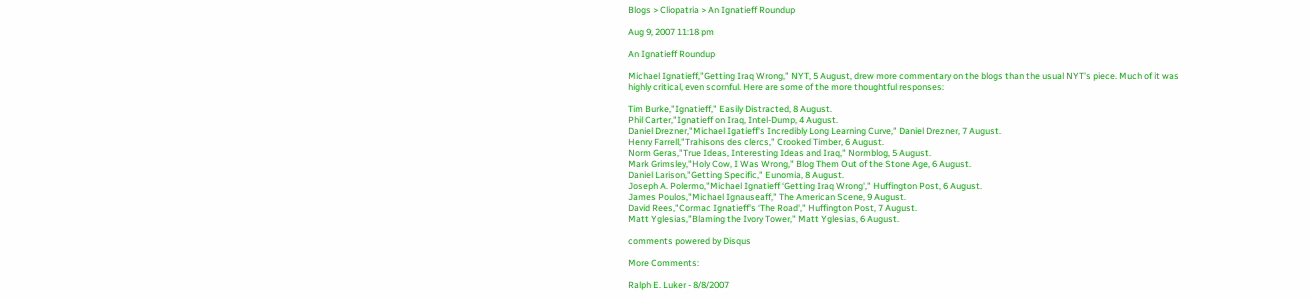Blogs > Cliopatria > An Ignatieff Roundup

Aug 9, 2007 11:18 pm

An Ignatieff Roundup

Michael Ignatieff,"Getting Iraq Wrong," NYT, 5 August, drew more commentary on the blogs than the usual NYT's piece. Much of it was highly critical, even scornful. Here are some of the more thoughtful responses:

Tim Burke,"Ignatieff," Easily Distracted, 8 August.
Phil Carter,"Ignatieff on Iraq, Intel-Dump, 4 August.
Daniel Drezner,"Michael Igatieff's Incredibly Long Learning Curve," Daniel Drezner, 7 August.
Henry Farrell,"Trahisons des clercs," Crooked Timber, 6 August.
Norm Geras,"True Ideas, Interesting Ideas and Iraq," Normblog, 5 August.
Mark Grimsley,"Holy Cow, I Was Wrong," Blog Them Out of the Stone Age, 6 August.
Daniel Larison,"Getting Specific," Eunomia, 8 August.
Joseph A. Polermo,"Michael Ignatieff ‘Getting Iraq Wrong'," Huffington Post, 6 August.
James Poulos,"Michael Ignauseaff," The American Scene, 9 August.
David Rees,"Cormac Ignatieff's ‘The Road'," Huffington Post, 7 August.
Matt Yglesias,"Blaming the Ivory Tower," Matt Yglesias, 6 August.

comments powered by Disqus

More Comments:

Ralph E. Luker - 8/8/2007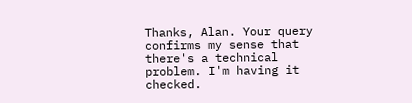Thanks, Alan. Your query confirms my sense that there's a technical problem. I'm having it checked.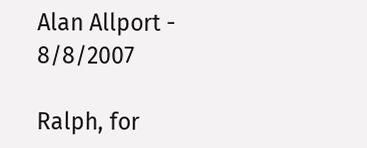Alan Allport - 8/8/2007

Ralph, for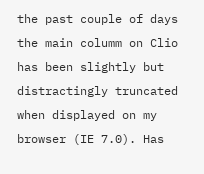the past couple of days the main columm on Clio has been slightly but distractingly truncated when displayed on my browser (IE 7.0). Has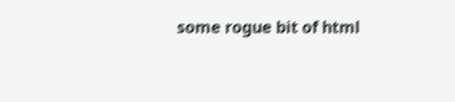some rogue bit of html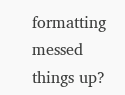formatting messed things up?